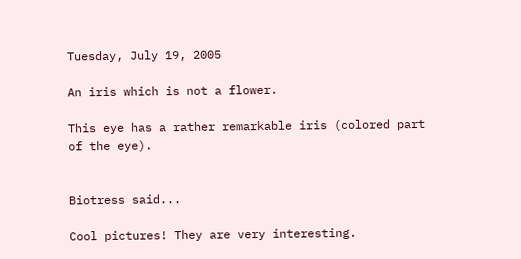Tuesday, July 19, 2005

An iris which is not a flower.

This eye has a rather remarkable iris (colored part of the eye).


Biotress said...

Cool pictures! They are very interesting.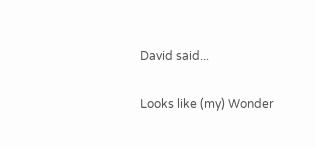David said...

Looks like (my) Wonder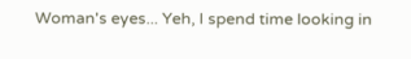Woman's eyes... Yeh, I spend time looking in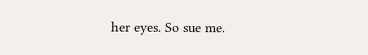her eyes. So sue me.